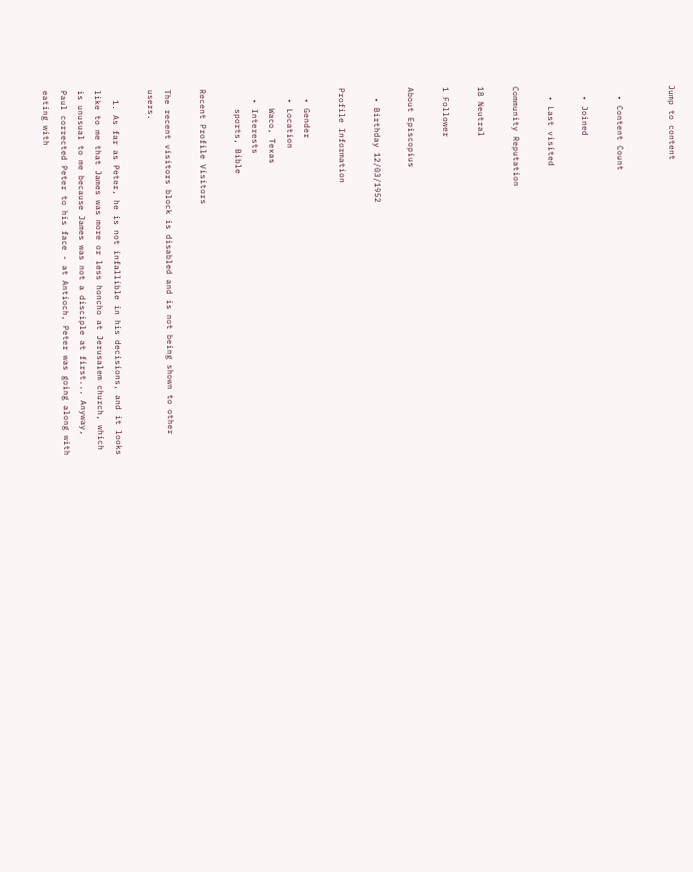Jump to content


  • Content Count

  • Joined

  • Last visited

Community Reputation

18 Neutral

1 Follower

About Episcopius

  • Birthday 12/03/1952

Profile Information

  • Gender
  • Location
    Waco, Texas
  • Interests
    sports, Bible

Recent Profile Visitors

The recent visitors block is disabled and is not being shown to other users.

  1. As far as Peter, he is not infallible in his decisions, and it looks like to me that James was more or less honcho at Jerusalem church, which is unusual to me because James was not a disciple at first... Anyway, Paul corrected Peter to his face - at Antioch, Peter was going along with eating with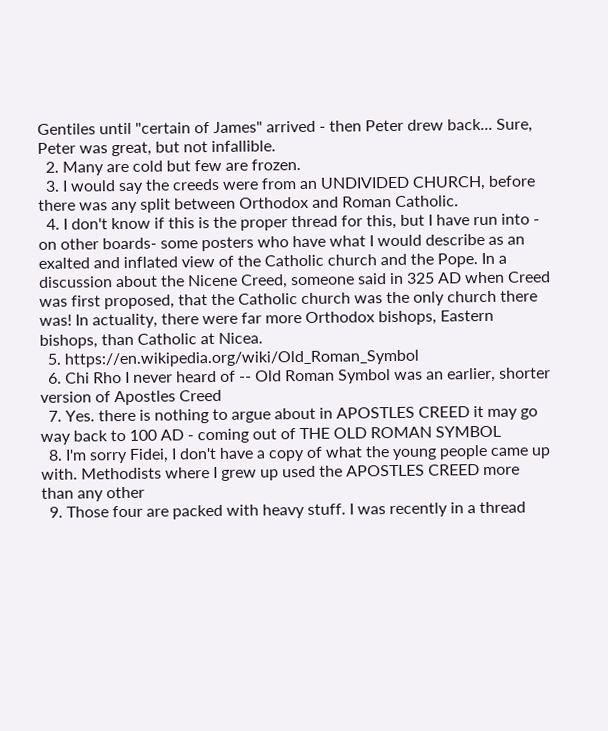Gentiles until "certain of James" arrived - then Peter drew back... Sure, Peter was great, but not infallible.
  2. Many are cold but few are frozen.
  3. I would say the creeds were from an UNDIVIDED CHURCH, before there was any split between Orthodox and Roman Catholic.
  4. I don't know if this is the proper thread for this, but I have run into - on other boards- some posters who have what I would describe as an exalted and inflated view of the Catholic church and the Pope. In a discussion about the Nicene Creed, someone said in 325 AD when Creed was first proposed, that the Catholic church was the only church there was! In actuality, there were far more Orthodox bishops, Eastern bishops, than Catholic at Nicea.
  5. https://en.wikipedia.org/wiki/Old_Roman_Symbol
  6. Chi Rho I never heard of -- Old Roman Symbol was an earlier, shorter version of Apostles Creed
  7. Yes. there is nothing to argue about in APOSTLES CREED it may go way back to 100 AD - coming out of THE OLD ROMAN SYMBOL
  8. I'm sorry Fidei, I don't have a copy of what the young people came up with. Methodists where I grew up used the APOSTLES CREED more than any other
  9. Those four are packed with heavy stuff. I was recently in a thread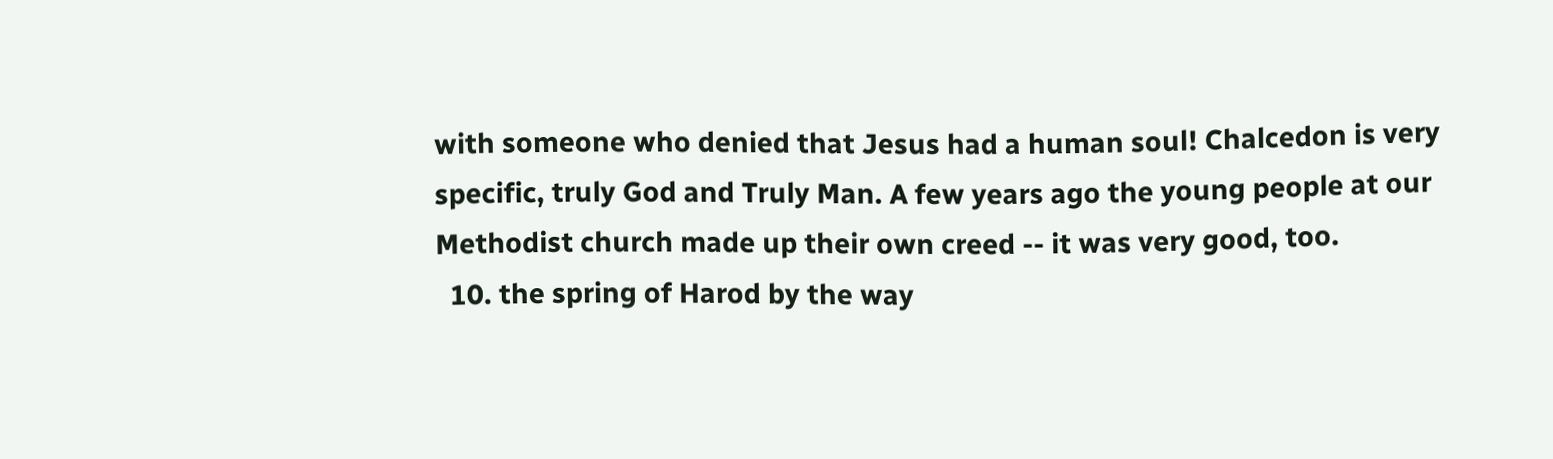with someone who denied that Jesus had a human soul! Chalcedon is very specific, truly God and Truly Man. A few years ago the young people at our Methodist church made up their own creed -- it was very good, too.
  10. the spring of Harod by the way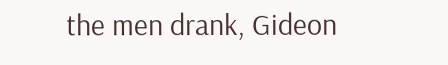the men drank, Gideon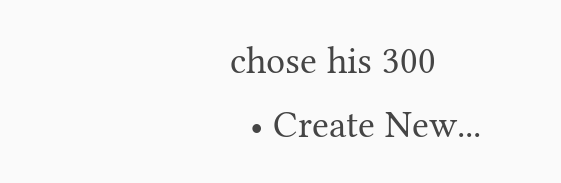chose his 300
  • Create New...